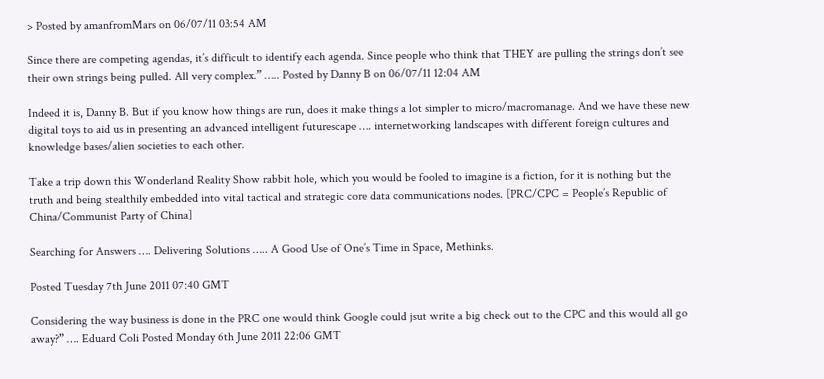> Posted by amanfromMars on 06/07/11 03:54 AM

Since there are competing agendas, it’s difficult to identify each agenda. Since people who think that THEY are pulling the strings don’t see their own strings being pulled. All very complex.” ….. Posted by Danny B on 06/07/11 12:04 AM

Indeed it is, Danny B. But if you know how things are run, does it make things a lot simpler to micro/macromanage. And we have these new digital toys to aid us in presenting an advanced intelligent futurescape …. internetworking landscapes with different foreign cultures and knowledge bases/alien societies to each other.

Take a trip down this Wonderland Reality Show rabbit hole, which you would be fooled to imagine is a fiction, for it is nothing but the truth and being stealthily embedded into vital tactical and strategic core data communications nodes. [PRC/CPC = People’s Republic of China/Communist Party of China]

Searching for Answers …. Delivering Solutions ….. A Good Use of One’s Time in Space, Methinks.

Posted Tuesday 7th June 2011 07:40 GMT

Considering the way business is done in the PRC one would think Google could jsut write a big check out to the CPC and this would all go away?” …. Eduard Coli Posted Monday 6th June 2011 22:06 GMT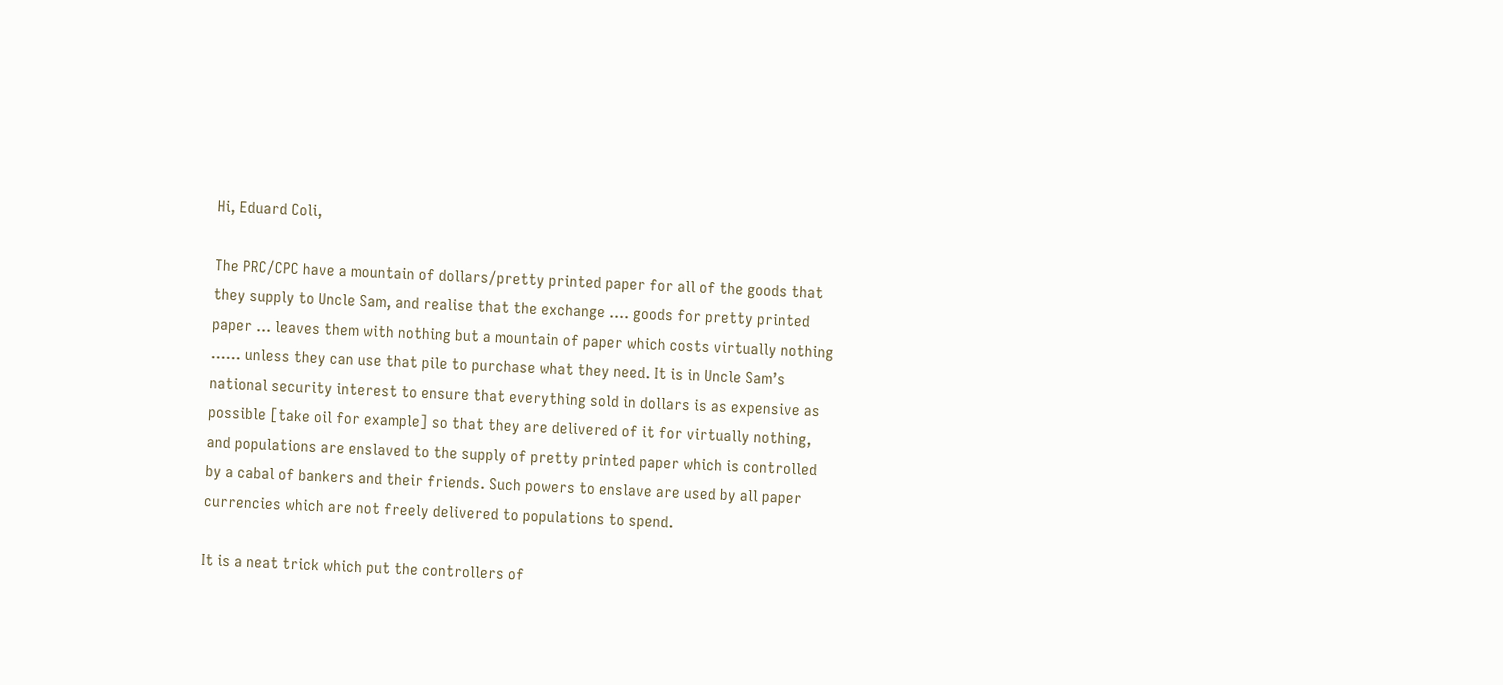Hi, Eduard Coli,

The PRC/CPC have a mountain of dollars/pretty printed paper for all of the goods that they supply to Uncle Sam, and realise that the exchange …. goods for pretty printed paper … leaves them with nothing but a mountain of paper which costs virtually nothing …… unless they can use that pile to purchase what they need. It is in Uncle Sam’s national security interest to ensure that everything sold in dollars is as expensive as possible [take oil for example] so that they are delivered of it for virtually nothing, and populations are enslaved to the supply of pretty printed paper which is controlled by a cabal of bankers and their friends. Such powers to enslave are used by all paper currencies which are not freely delivered to populations to spend.

It is a neat trick which put the controllers of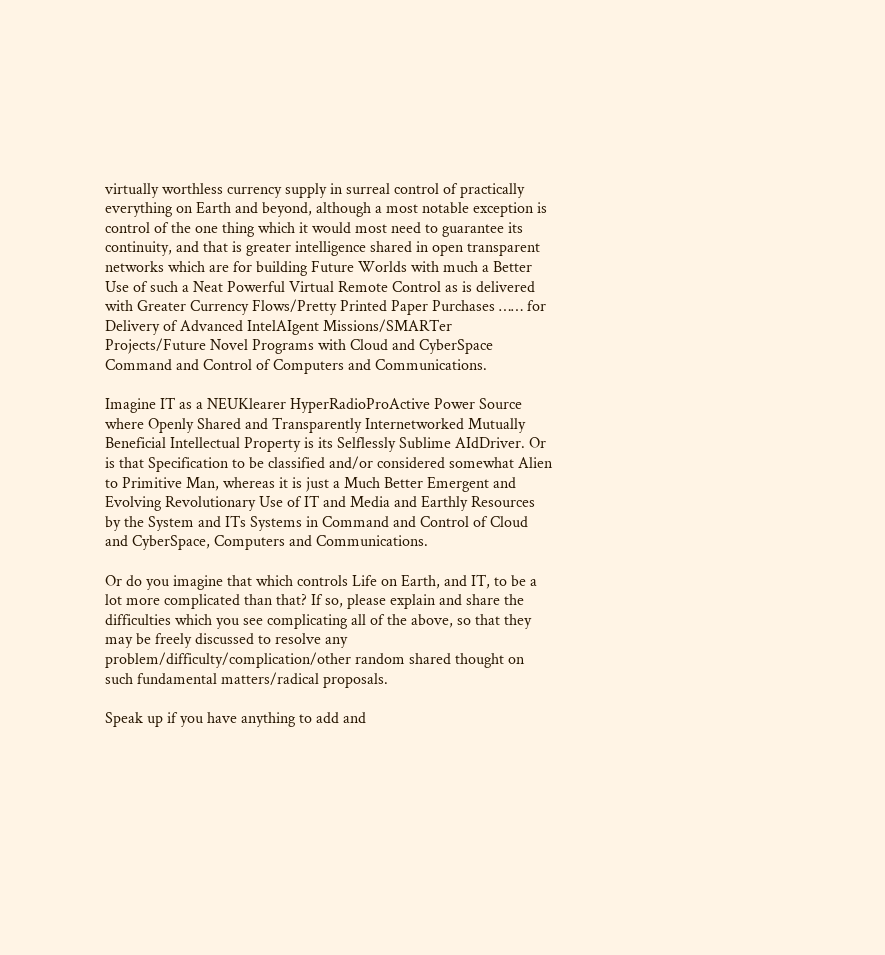virtually worthless currency supply in surreal control of practically everything on Earth and beyond, although a most notable exception is control of the one thing which it would most need to guarantee its continuity, and that is greater intelligence shared in open transparent networks which are for building Future Worlds with much a Better Use of such a Neat Powerful Virtual Remote Control as is delivered with Greater Currency Flows/Pretty Printed Paper Purchases …… for Delivery of Advanced IntelAIgent Missions/SMARTer Projects/Future Novel Programs with Cloud and CyberSpace Command and Control of Computers and Communications.

Imagine IT as a NEUKlearer HyperRadioProActive Power Source where Openly Shared and Transparently Internetworked Mutually Beneficial Intellectual Property is its Selflessly Sublime AIdDriver. Or is that Specification to be classified and/or considered somewhat Alien to Primitive Man, whereas it is just a Much Better Emergent and Evolving Revolutionary Use of IT and Media and Earthly Resources by the System and ITs Systems in Command and Control of Cloud and CyberSpace, Computers and Communications.

Or do you imagine that which controls Life on Earth, and IT, to be a lot more complicated than that? If so, please explain and share the difficulties which you see complicating all of the above, so that they may be freely discussed to resolve any problem/difficulty/complication/other random shared thought on such fundamental matters/radical proposals.

Speak up if you have anything to add and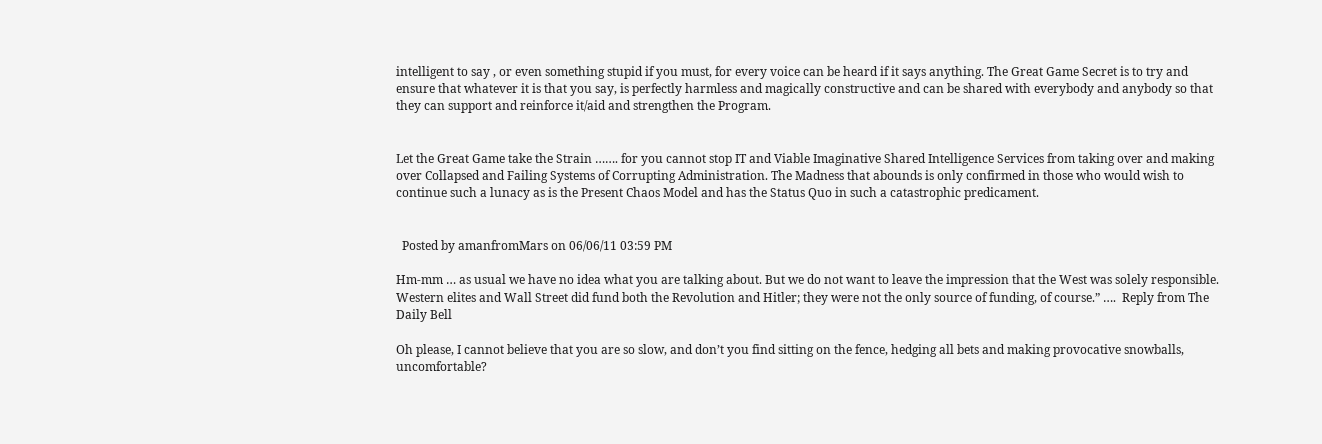intelligent to say , or even something stupid if you must, for every voice can be heard if it says anything. The Great Game Secret is to try and ensure that whatever it is that you say, is perfectly harmless and magically constructive and can be shared with everybody and anybody so that they can support and reinforce it/aid and strengthen the Program.


Let the Great Game take the Strain ……. for you cannot stop IT and Viable Imaginative Shared Intelligence Services from taking over and making over Collapsed and Failing Systems of Corrupting Administration. The Madness that abounds is only confirmed in those who would wish to continue such a lunacy as is the Present Chaos Model and has the Status Quo in such a catastrophic predicament.


  Posted by amanfromMars on 06/06/11 03:59 PM

Hm-mm … as usual we have no idea what you are talking about. But we do not want to leave the impression that the West was solely responsible. Western elites and Wall Street did fund both the Revolution and Hitler; they were not the only source of funding, of course.” ….  Reply from The Daily Bell

Oh please, I cannot believe that you are so slow, and don’t you find sitting on the fence, hedging all bets and making provocative snowballs, uncomfortable?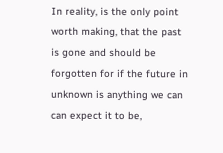In reality, is the only point worth making, that the past is gone and should be forgotten for if the future in unknown is anything we can can expect it to be,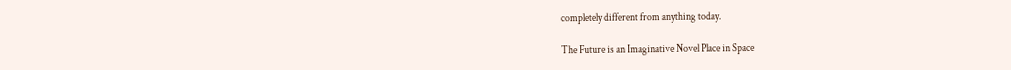completely different from anything today.

The Future is an Imaginative Novel Place in Space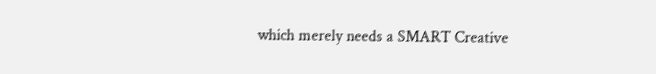which merely needs a SMART Creative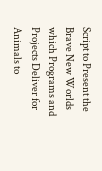Script to Present the Brave New Worlds which Programs and Projects Deliver for Animals to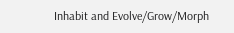Inhabit and Evolve/Grow/Morph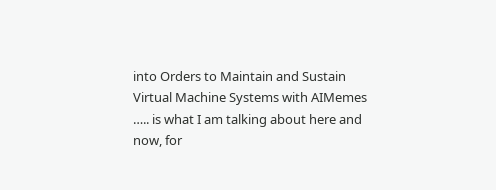into Orders to Maintain and Sustain Virtual Machine Systems with AIMemes ….. is what I am talking about here and now, for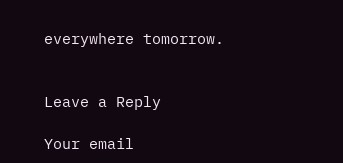everywhere tomorrow.


Leave a Reply

Your email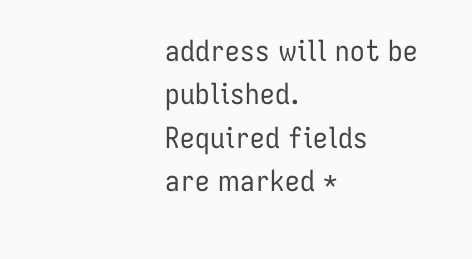address will not be published. Required fields are marked *